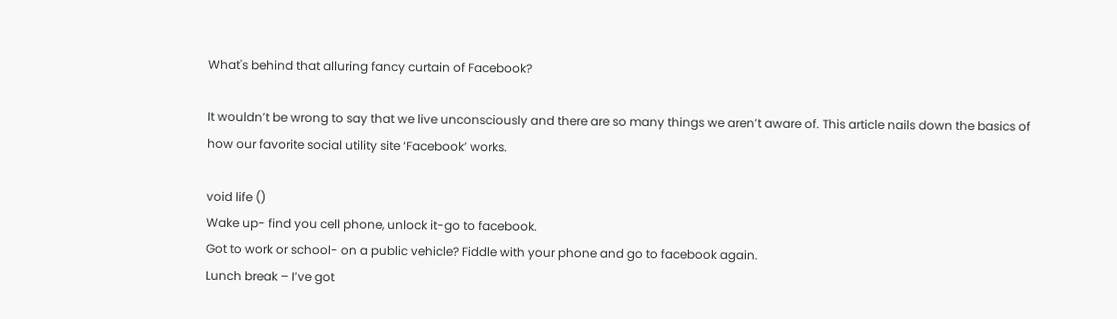What's behind that alluring fancy curtain of Facebook?

It wouldn’t be wrong to say that we live unconsciously and there are so many things we aren’t aware of. This article nails down the basics of how our favorite social utility site ‘Facebook’ works.

void life ()
Wake up- find you cell phone, unlock it-go to facebook.
Got to work or school- on a public vehicle? Fiddle with your phone and go to facebook again.
Lunch break – I’ve got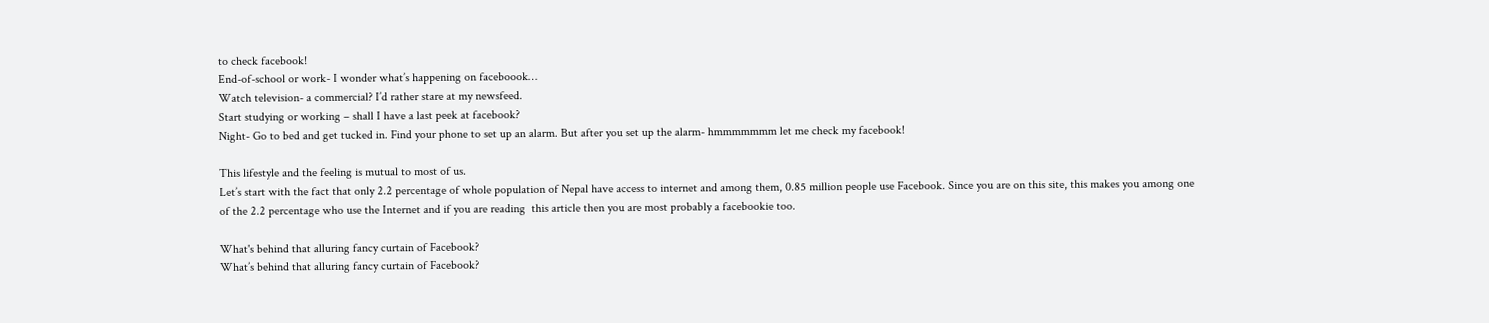to check facebook!
End-of-school or work- I wonder what’s happening on faceboook…
Watch television- a commercial? I’d rather stare at my newsfeed.
Start studying or working – shall I have a last peek at facebook?
Night- Go to bed and get tucked in. Find your phone to set up an alarm. But after you set up the alarm- hmmmmmmm let me check my facebook!

This lifestyle and the feeling is mutual to most of us.
Let’s start with the fact that only 2.2 percentage of whole population of Nepal have access to internet and among them, 0.85 million people use Facebook. Since you are on this site, this makes you among one of the 2.2 percentage who use the Internet and if you are reading  this article then you are most probably a facebookie too.

What's behind that alluring fancy curtain of Facebook?
What’s behind that alluring fancy curtain of Facebook?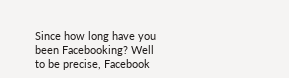Since how long have you been Facebooking? Well to be precise, Facebook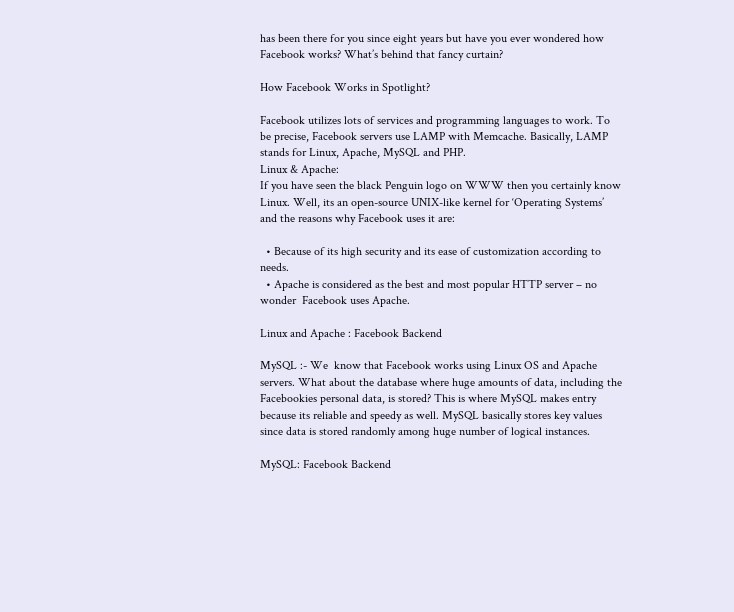has been there for you since eight years but have you ever wondered how Facebook works? What’s behind that fancy curtain?

How Facebook Works in Spotlight?

Facebook utilizes lots of services and programming languages to work. To be precise, Facebook servers use LAMP with Memcache. Basically, LAMP stands for Linux, Apache, MySQL and PHP.
Linux & Apache:
If you have seen the black Penguin logo on WWW then you certainly know Linux. Well, its an open-source UNIX-like kernel for ‘Operating Systems’ and the reasons why Facebook uses it are:

  • Because of its high security and its ease of customization according to needs.
  • Apache is considered as the best and most popular HTTP server – no wonder  Facebook uses Apache.

Linux and Apache : Facebook Backend

MySQL :- We  know that Facebook works using Linux OS and Apache servers. What about the database where huge amounts of data, including the Facebookies personal data, is stored? This is where MySQL makes entry because its reliable and speedy as well. MySQL basically stores key values since data is stored randomly among huge number of logical instances.

MySQL: Facebook Backend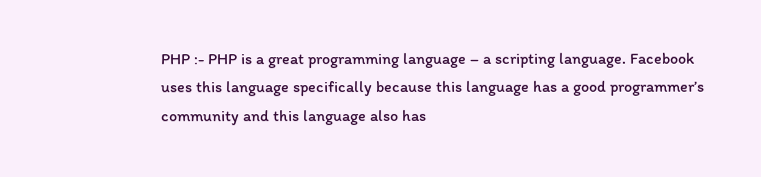PHP :- PHP is a great programming language – a scripting language. Facebook uses this language specifically because this language has a good programmer’s community and this language also has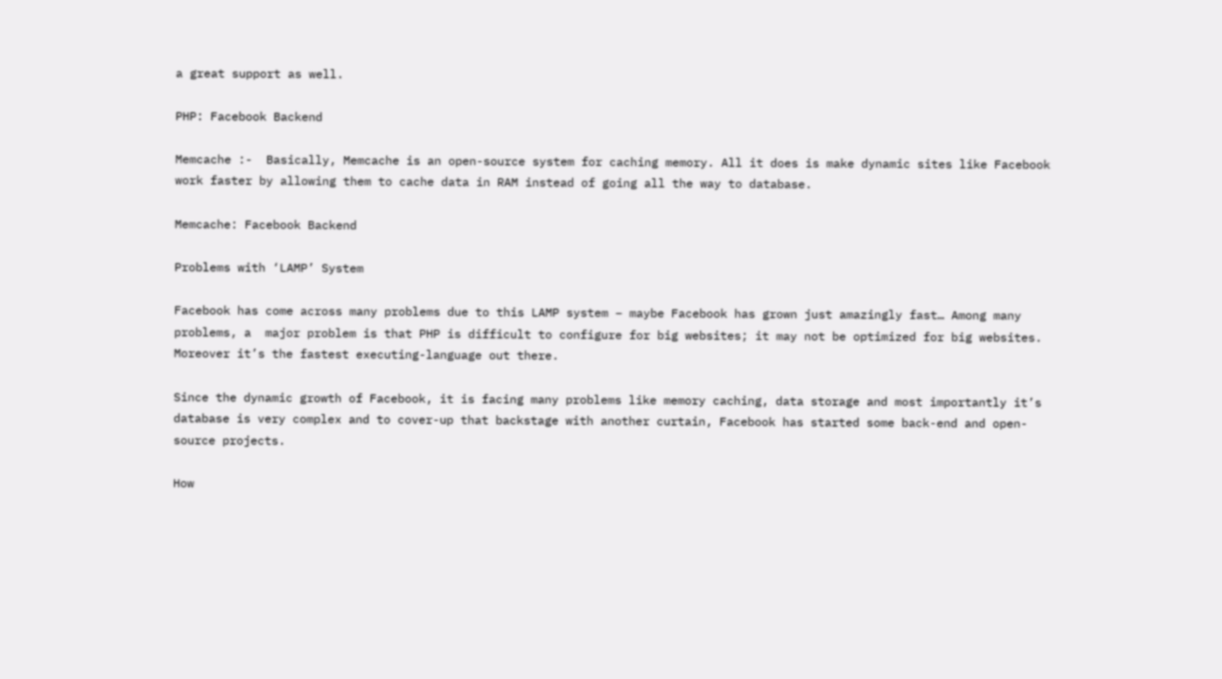a great support as well.

PHP: Facebook Backend

Memcache :-  Basically, Memcache is an open-source system for caching memory. All it does is make dynamic sites like Facebook work faster by allowing them to cache data in RAM instead of going all the way to database.

Memcache: Facebook Backend

Problems with ‘LAMP’ System

Facebook has come across many problems due to this LAMP system – maybe Facebook has grown just amazingly fast… Among many problems, a  major problem is that PHP is difficult to configure for big websites; it may not be optimized for big websites. Moreover it’s the fastest executing-language out there.

Since the dynamic growth of Facebook, it is facing many problems like memory caching, data storage and most importantly it’s database is very complex and to cover-up that backstage with another curtain, Facebook has started some back-end and open-source projects.

How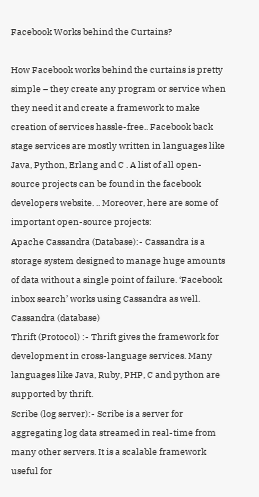Facebook Works behind the Curtains?

How Facebook works behind the curtains is pretty simple – they create any program or service when they need it and create a framework to make creation of services hassle-free.. Facebook back stage services are mostly written in languages like Java, Python, Erlang and C . A list of all open-source projects can be found in the facebook developers website. .. Moreover, here are some of important open-source projects:
Apache Cassandra (Database):- Cassandra is a storage system designed to manage huge amounts of data without a single point of failure. ‘Facebook inbox search’ works using Cassandra as well.
Cassandra (database)
Thrift (Protocol) :- Thrift gives the framework for development in cross-language services. Many languages like Java, Ruby, PHP, C and python are supported by thrift.
Scribe (log server):- Scribe is a server for aggregating log data streamed in real-time from many other servers. It is a scalable framework useful for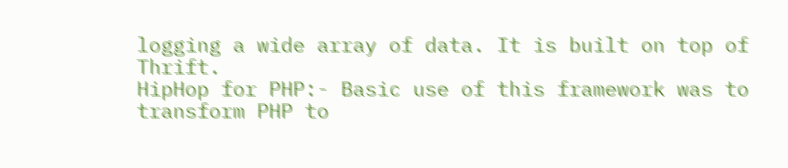logging a wide array of data. It is built on top of Thrift.
HipHop for PHP:- Basic use of this framework was to transform PHP to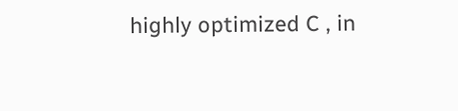highly optimized C , in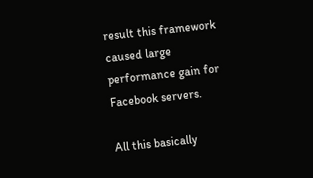result this framework caused large performance gain for Facebook servers.

All this basically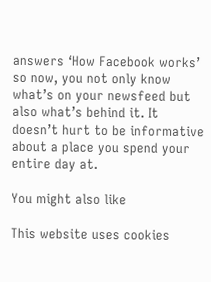answers ‘How Facebook works’ so now, you not only know what’s on your newsfeed but also what’s behind it. It doesn’t hurt to be informative about a place you spend your entire day at.

You might also like

This website uses cookies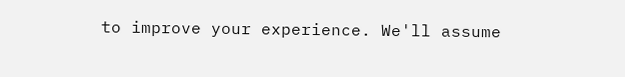to improve your experience. We'll assume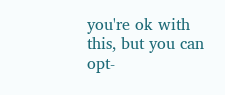you're ok with this, but you can opt-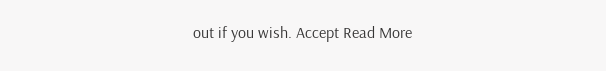out if you wish. Accept Read More